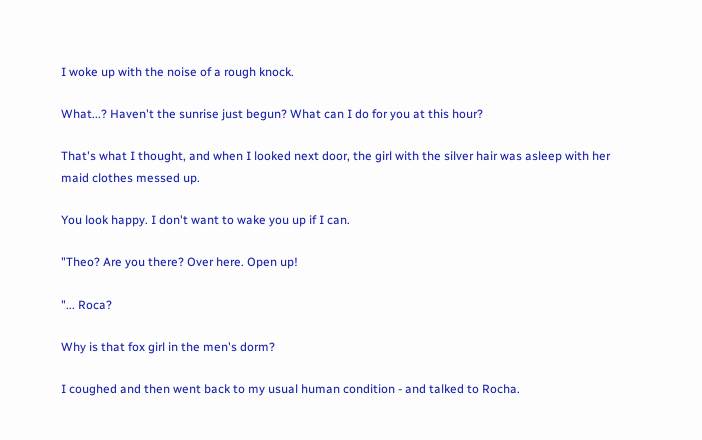I woke up with the noise of a rough knock.

What...? Haven't the sunrise just begun? What can I do for you at this hour?

That's what I thought, and when I looked next door, the girl with the silver hair was asleep with her maid clothes messed up.

You look happy. I don't want to wake you up if I can.

"Theo? Are you there? Over here. Open up!

"... Roca?

Why is that fox girl in the men's dorm?

I coughed and then went back to my usual human condition - and talked to Rocha.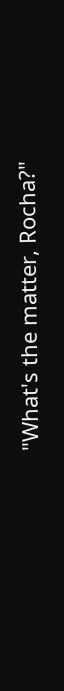"What's the matter, Rocha?"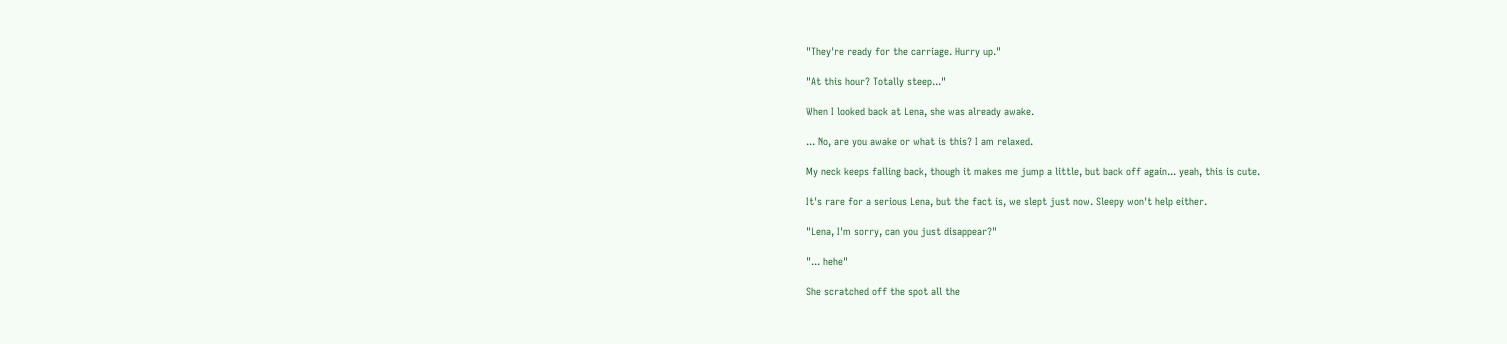"They're ready for the carriage. Hurry up."

"At this hour? Totally steep..."

When I looked back at Lena, she was already awake.

... No, are you awake or what is this? I am relaxed.

My neck keeps falling back, though it makes me jump a little, but back off again... yeah, this is cute.

It's rare for a serious Lena, but the fact is, we slept just now. Sleepy won't help either.

"Lena, I'm sorry, can you just disappear?"

"... hehe"

She scratched off the spot all the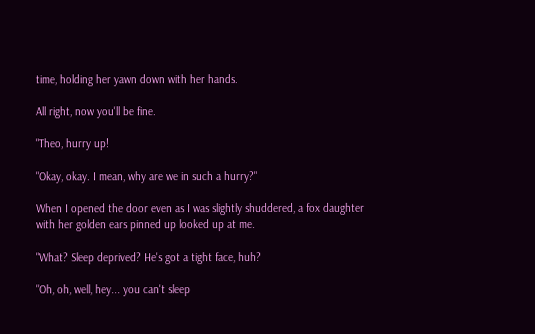time, holding her yawn down with her hands.

All right, now you'll be fine.

"Theo, hurry up!

"Okay, okay. I mean, why are we in such a hurry?"

When I opened the door even as I was slightly shuddered, a fox daughter with her golden ears pinned up looked up at me.

"What? Sleep deprived? He's got a tight face, huh?

"Oh, oh, well, hey... you can't sleep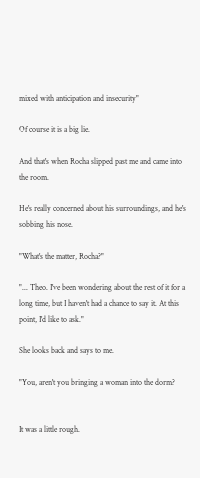mixed with anticipation and insecurity"

Of course it is a big lie.

And that's when Rocha slipped past me and came into the room.

He's really concerned about his surroundings, and he's sobbing his nose.

"What's the matter, Rocha?"

"... Theo. I've been wondering about the rest of it for a long time, but I haven't had a chance to say it. At this point, I'd like to ask."

She looks back and says to me.

"You, aren't you bringing a woman into the dorm?


It was a little rough.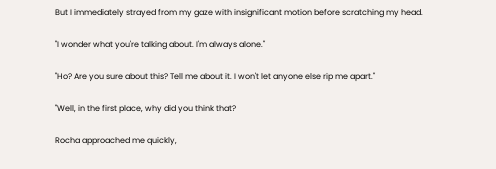But I immediately strayed from my gaze with insignificant motion before scratching my head.

"I wonder what you're talking about. I'm always alone."

"Ho? Are you sure about this? Tell me about it. I won't let anyone else rip me apart."

"Well, in the first place, why did you think that?

Rocha approached me quickly,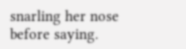snarling her nose before saying.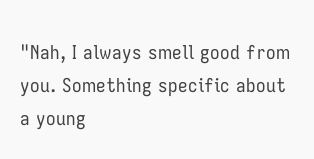"Nah, I always smell good from you. Something specific about a young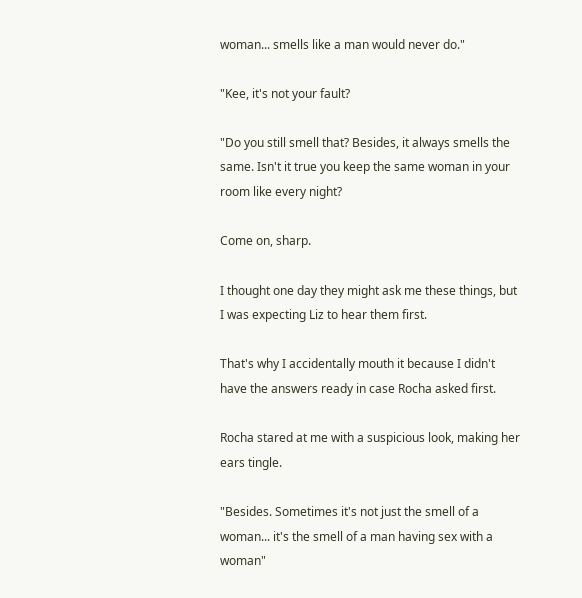woman... smells like a man would never do."

"Kee, it's not your fault?

"Do you still smell that? Besides, it always smells the same. Isn't it true you keep the same woman in your room like every night?

Come on, sharp.

I thought one day they might ask me these things, but I was expecting Liz to hear them first.

That's why I accidentally mouth it because I didn't have the answers ready in case Rocha asked first.

Rocha stared at me with a suspicious look, making her ears tingle.

"Besides. Sometimes it's not just the smell of a woman... it's the smell of a man having sex with a woman"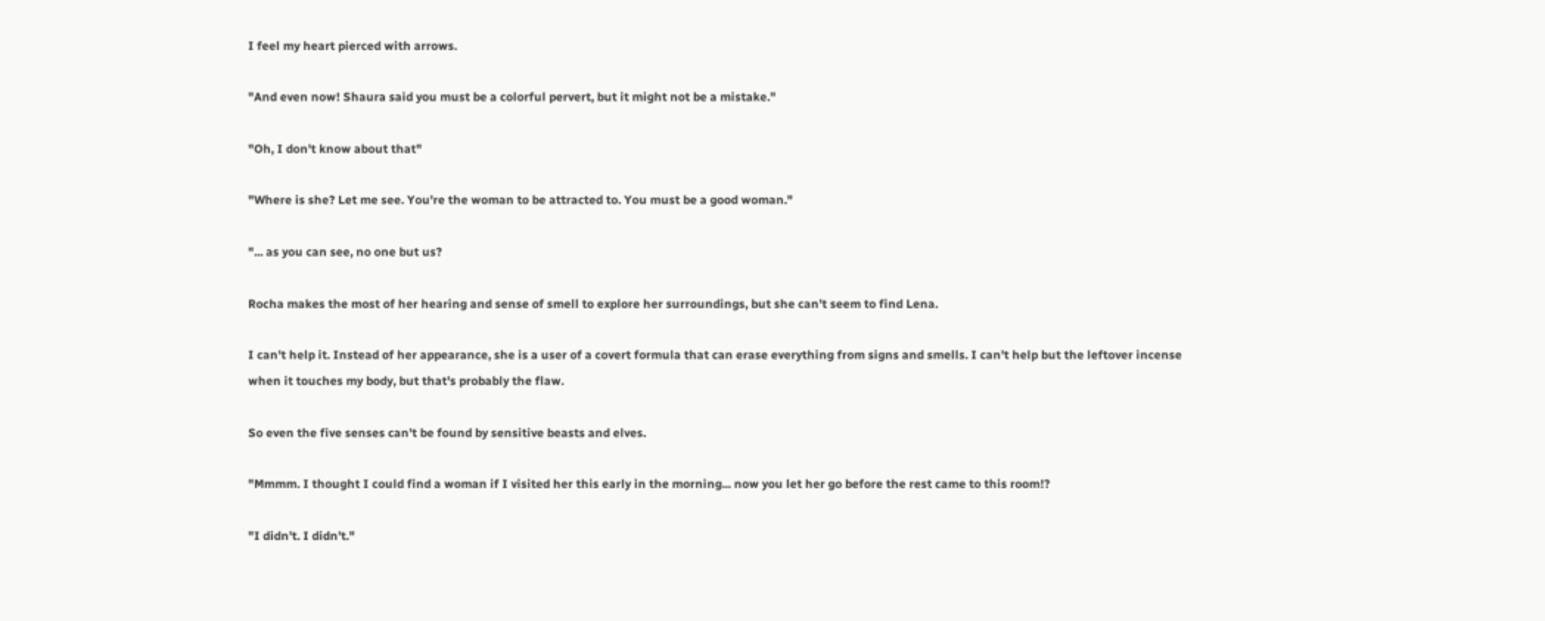I feel my heart pierced with arrows.

"And even now! Shaura said you must be a colorful pervert, but it might not be a mistake."

"Oh, I don't know about that"

"Where is she? Let me see. You're the woman to be attracted to. You must be a good woman."

"... as you can see, no one but us?

Rocha makes the most of her hearing and sense of smell to explore her surroundings, but she can't seem to find Lena.

I can't help it. Instead of her appearance, she is a user of a covert formula that can erase everything from signs and smells. I can't help but the leftover incense when it touches my body, but that's probably the flaw.

So even the five senses can't be found by sensitive beasts and elves.

"Mmmm. I thought I could find a woman if I visited her this early in the morning... now you let her go before the rest came to this room!?

"I didn't. I didn't."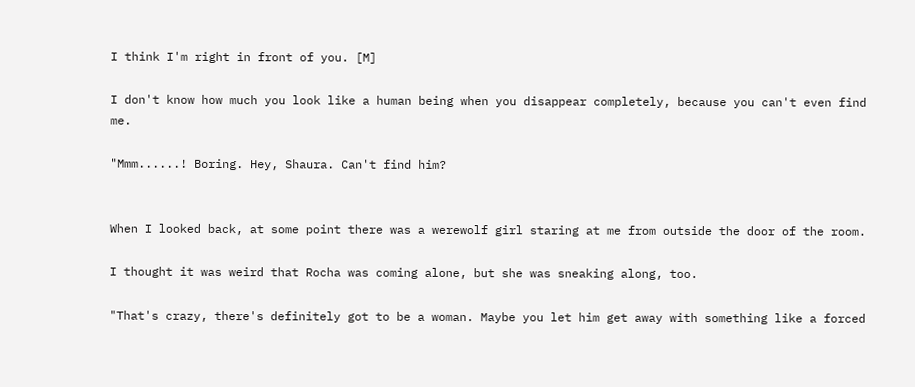I think I'm right in front of you. [M]

I don't know how much you look like a human being when you disappear completely, because you can't even find me.

"Mmm......! Boring. Hey, Shaura. Can't find him?


When I looked back, at some point there was a werewolf girl staring at me from outside the door of the room.

I thought it was weird that Rocha was coming alone, but she was sneaking along, too.

"That's crazy, there's definitely got to be a woman. Maybe you let him get away with something like a forced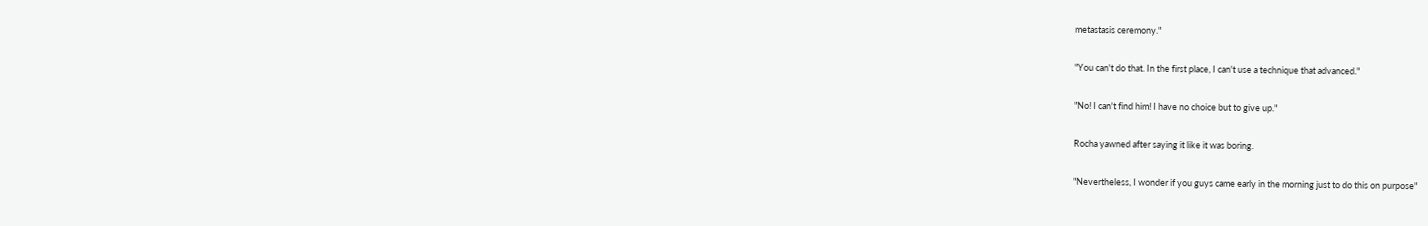metastasis ceremony."

"You can't do that. In the first place, I can't use a technique that advanced."

"No! I can't find him! I have no choice but to give up."

Rocha yawned after saying it like it was boring.

"Nevertheless, I wonder if you guys came early in the morning just to do this on purpose"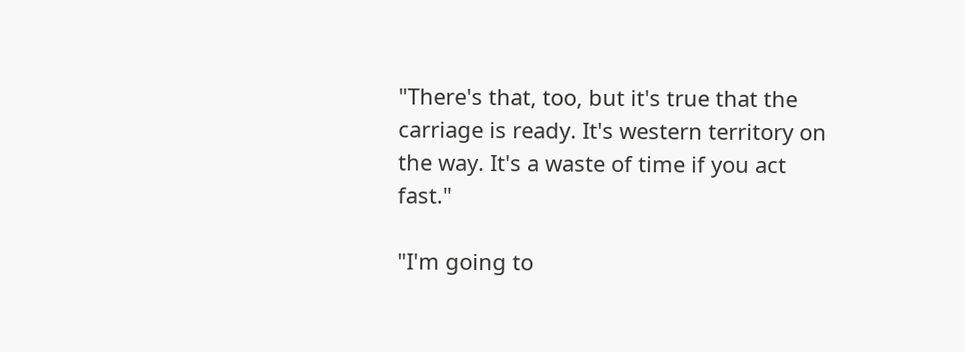"There's that, too, but it's true that the carriage is ready. It's western territory on the way. It's a waste of time if you act fast."

"I'm going to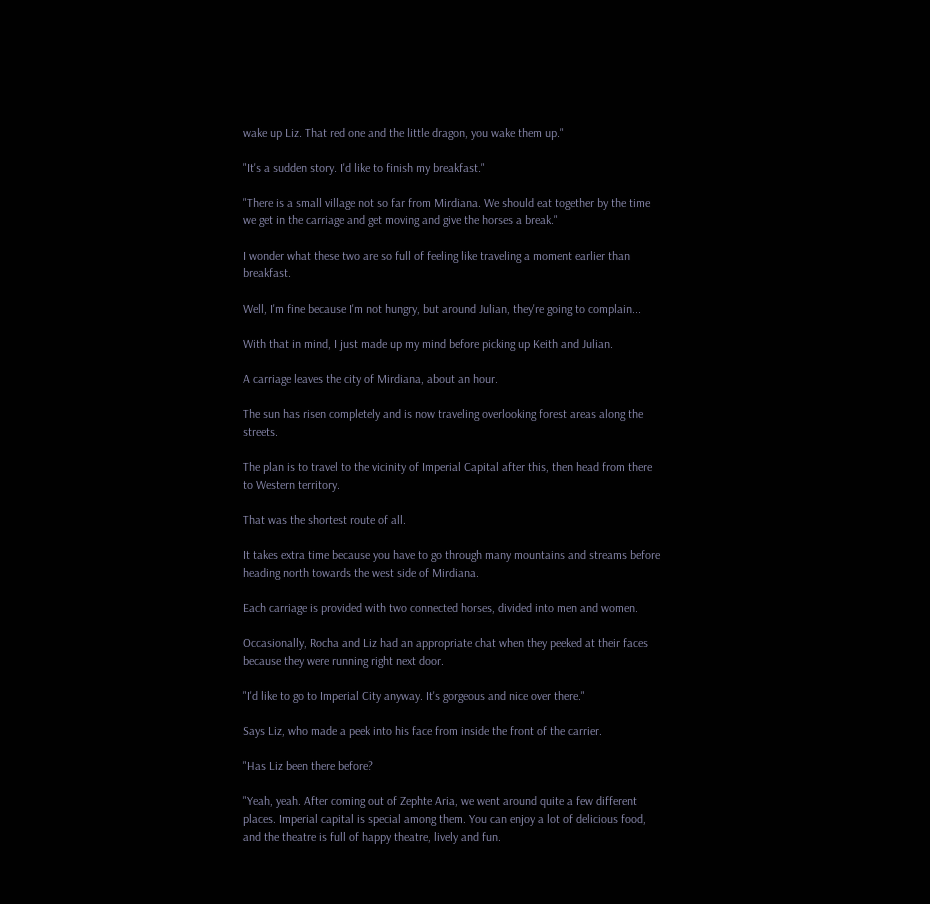wake up Liz. That red one and the little dragon, you wake them up."

"It's a sudden story. I'd like to finish my breakfast."

"There is a small village not so far from Mirdiana. We should eat together by the time we get in the carriage and get moving and give the horses a break."

I wonder what these two are so full of feeling like traveling a moment earlier than breakfast.

Well, I'm fine because I'm not hungry, but around Julian, they're going to complain...

With that in mind, I just made up my mind before picking up Keith and Julian.

A carriage leaves the city of Mirdiana, about an hour.

The sun has risen completely and is now traveling overlooking forest areas along the streets.

The plan is to travel to the vicinity of Imperial Capital after this, then head from there to Western territory.

That was the shortest route of all.

It takes extra time because you have to go through many mountains and streams before heading north towards the west side of Mirdiana.

Each carriage is provided with two connected horses, divided into men and women.

Occasionally, Rocha and Liz had an appropriate chat when they peeked at their faces because they were running right next door.

"I'd like to go to Imperial City anyway. It's gorgeous and nice over there."

Says Liz, who made a peek into his face from inside the front of the carrier.

"Has Liz been there before?

"Yeah, yeah. After coming out of Zephte Aria, we went around quite a few different places. Imperial capital is special among them. You can enjoy a lot of delicious food, and the theatre is full of happy theatre, lively and fun.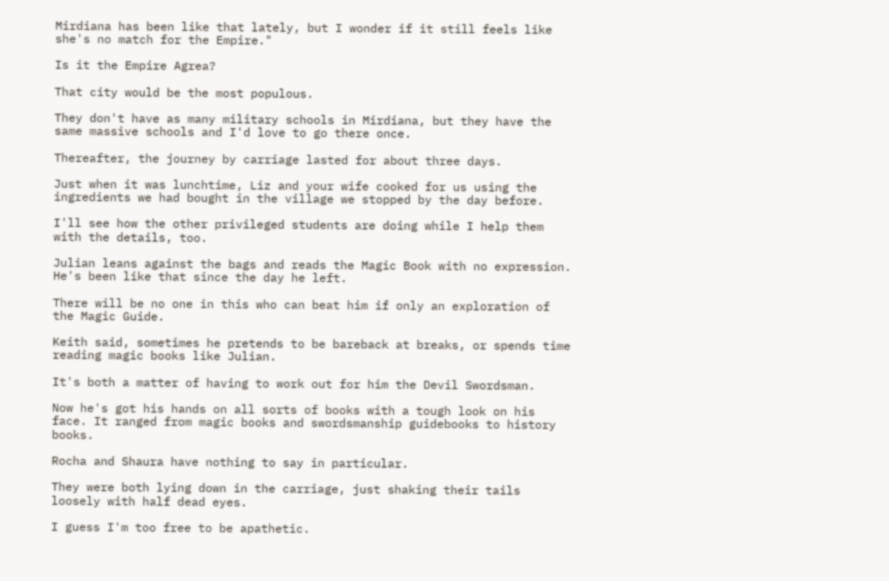Mirdiana has been like that lately, but I wonder if it still feels like she's no match for the Empire."

Is it the Empire Agrea?

That city would be the most populous.

They don't have as many military schools in Mirdiana, but they have the same massive schools and I'd love to go there once.

Thereafter, the journey by carriage lasted for about three days.

Just when it was lunchtime, Liz and your wife cooked for us using the ingredients we had bought in the village we stopped by the day before.

I'll see how the other privileged students are doing while I help them with the details, too.

Julian leans against the bags and reads the Magic Book with no expression. He's been like that since the day he left.

There will be no one in this who can beat him if only an exploration of the Magic Guide.

Keith said, sometimes he pretends to be bareback at breaks, or spends time reading magic books like Julian.

It's both a matter of having to work out for him the Devil Swordsman.

Now he's got his hands on all sorts of books with a tough look on his face. It ranged from magic books and swordsmanship guidebooks to history books.

Rocha and Shaura have nothing to say in particular.

They were both lying down in the carriage, just shaking their tails loosely with half dead eyes.

I guess I'm too free to be apathetic.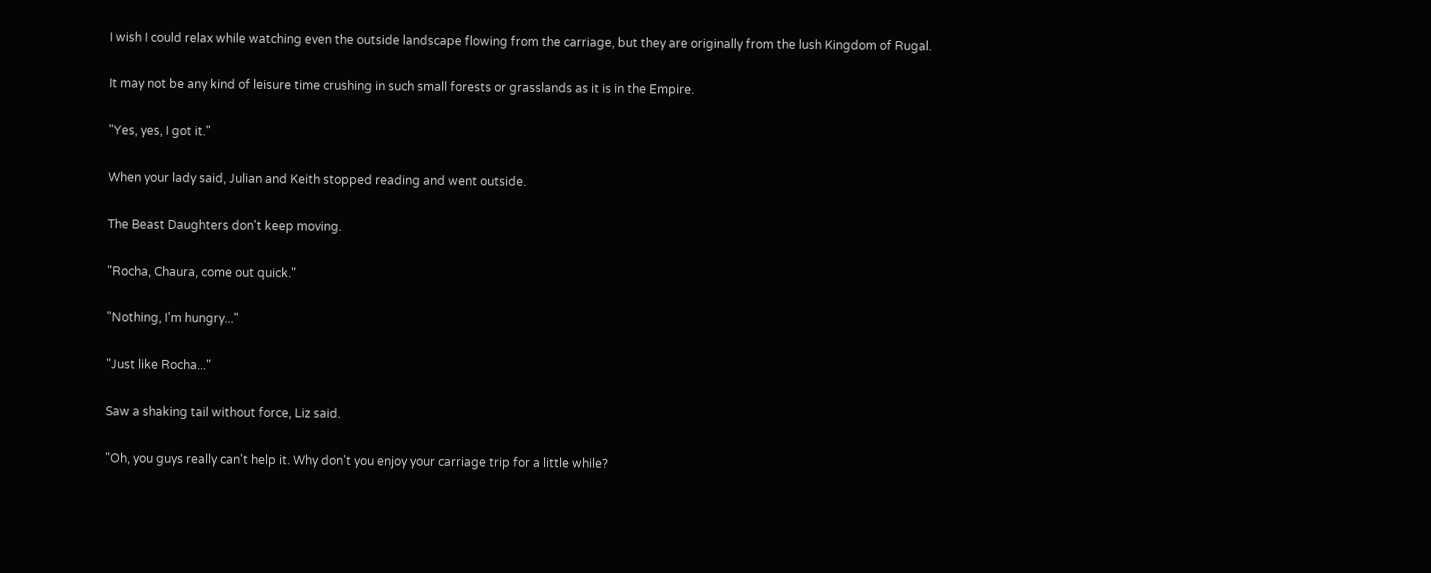I wish I could relax while watching even the outside landscape flowing from the carriage, but they are originally from the lush Kingdom of Rugal.

It may not be any kind of leisure time crushing in such small forests or grasslands as it is in the Empire.

"Yes, yes, I got it."

When your lady said, Julian and Keith stopped reading and went outside.

The Beast Daughters don't keep moving.

"Rocha, Chaura, come out quick."

"Nothing, I'm hungry..."

"Just like Rocha..."

Saw a shaking tail without force, Liz said.

"Oh, you guys really can't help it. Why don't you enjoy your carriage trip for a little while?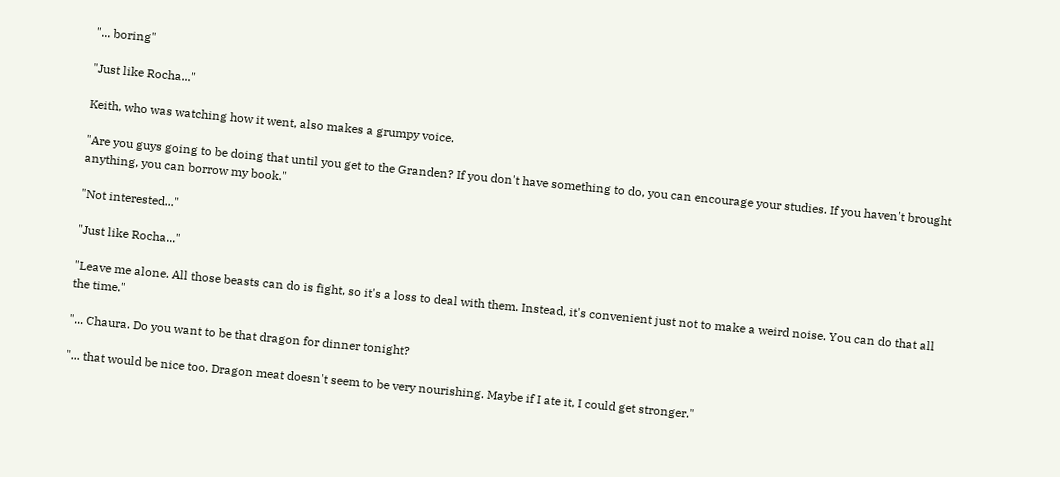"... boring"

"Just like Rocha..."

Keith, who was watching how it went, also makes a grumpy voice.

"Are you guys going to be doing that until you get to the Granden? If you don't have something to do, you can encourage your studies. If you haven't brought anything, you can borrow my book."

"Not interested..."

"Just like Rocha..."

"Leave me alone. All those beasts can do is fight, so it's a loss to deal with them. Instead, it's convenient just not to make a weird noise. You can do that all the time."

"... Chaura. Do you want to be that dragon for dinner tonight?

"... that would be nice too. Dragon meat doesn't seem to be very nourishing. Maybe if I ate it, I could get stronger."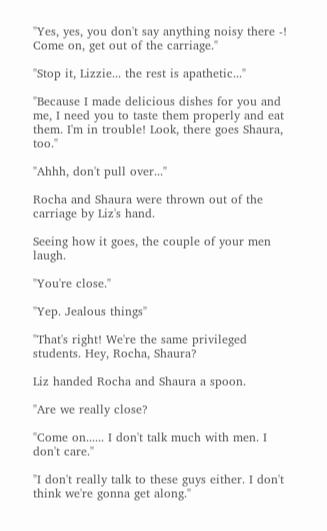"Yes, yes, you don't say anything noisy there -! Come on, get out of the carriage."

"Stop it, Lizzie... the rest is apathetic..."

"Because I made delicious dishes for you and me, I need you to taste them properly and eat them. I'm in trouble! Look, there goes Shaura, too."

"Ahhh, don't pull over..."

Rocha and Shaura were thrown out of the carriage by Liz's hand.

Seeing how it goes, the couple of your men laugh.

"You're close."

"Yep. Jealous things"

"That's right! We're the same privileged students. Hey, Rocha, Shaura?

Liz handed Rocha and Shaura a spoon.

"Are we really close?

"Come on...... I don't talk much with men. I don't care."

"I don't really talk to these guys either. I don't think we're gonna get along."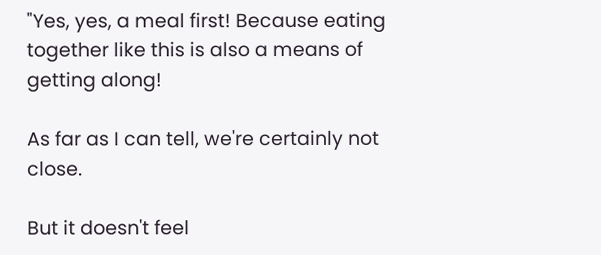"Yes, yes, a meal first! Because eating together like this is also a means of getting along!

As far as I can tell, we're certainly not close.

But it doesn't feel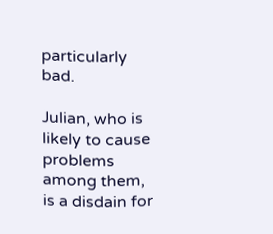particularly bad.

Julian, who is likely to cause problems among them, is a disdain for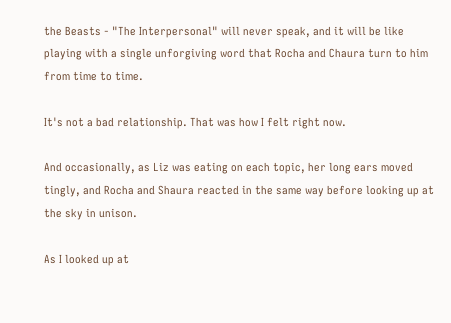the Beasts - "The Interpersonal" will never speak, and it will be like playing with a single unforgiving word that Rocha and Chaura turn to him from time to time.

It's not a bad relationship. That was how I felt right now.

And occasionally, as Liz was eating on each topic, her long ears moved tingly, and Rocha and Shaura reacted in the same way before looking up at the sky in unison.

As I looked up at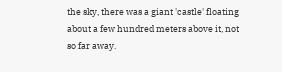the sky, there was a giant 'castle' floating about a few hundred meters above it, not so far away.